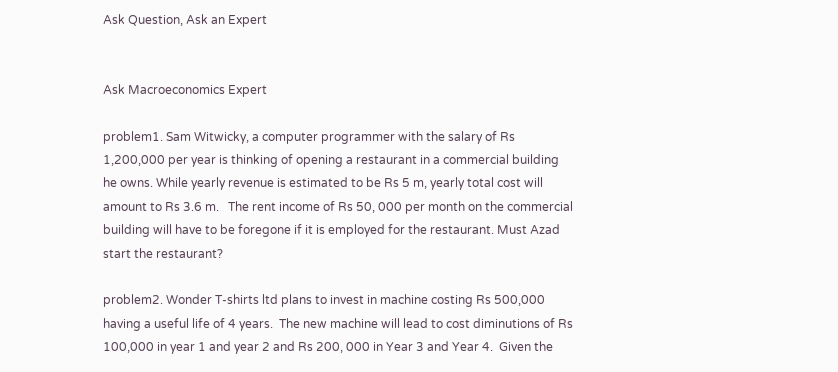Ask Question, Ask an Expert


Ask Macroeconomics Expert

problem1. Sam Witwicky, a computer programmer with the salary of Rs 1,200,000 per year is thinking of opening a restaurant in a commercial building he owns. While yearly revenue is estimated to be Rs 5 m, yearly total cost will amount to Rs 3.6 m.   The rent income of Rs 50, 000 per month on the commercial building will have to be foregone if it is employed for the restaurant. Must Azad start the restaurant?

problem2. Wonder T-shirts ltd plans to invest in machine costing Rs 500,000 having a useful life of 4 years.  The new machine will lead to cost diminutions of Rs 100,000 in year 1 and year 2 and Rs 200, 000 in Year 3 and Year 4.  Given the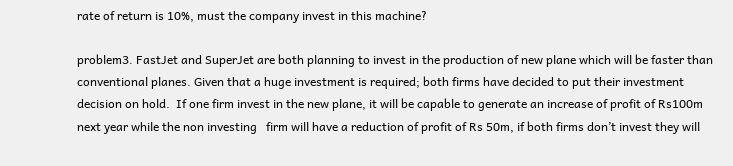rate of return is 10%, must the company invest in this machine?

problem3. FastJet and SuperJet are both planning to invest in the production of new plane which will be faster than conventional planes. Given that a huge investment is required; both firms have decided to put their investment decision on hold.  If one firm invest in the new plane, it will be capable to generate an increase of profit of Rs100m next year while the non investing   firm will have a reduction of profit of Rs 50m, if both firms don’t invest they will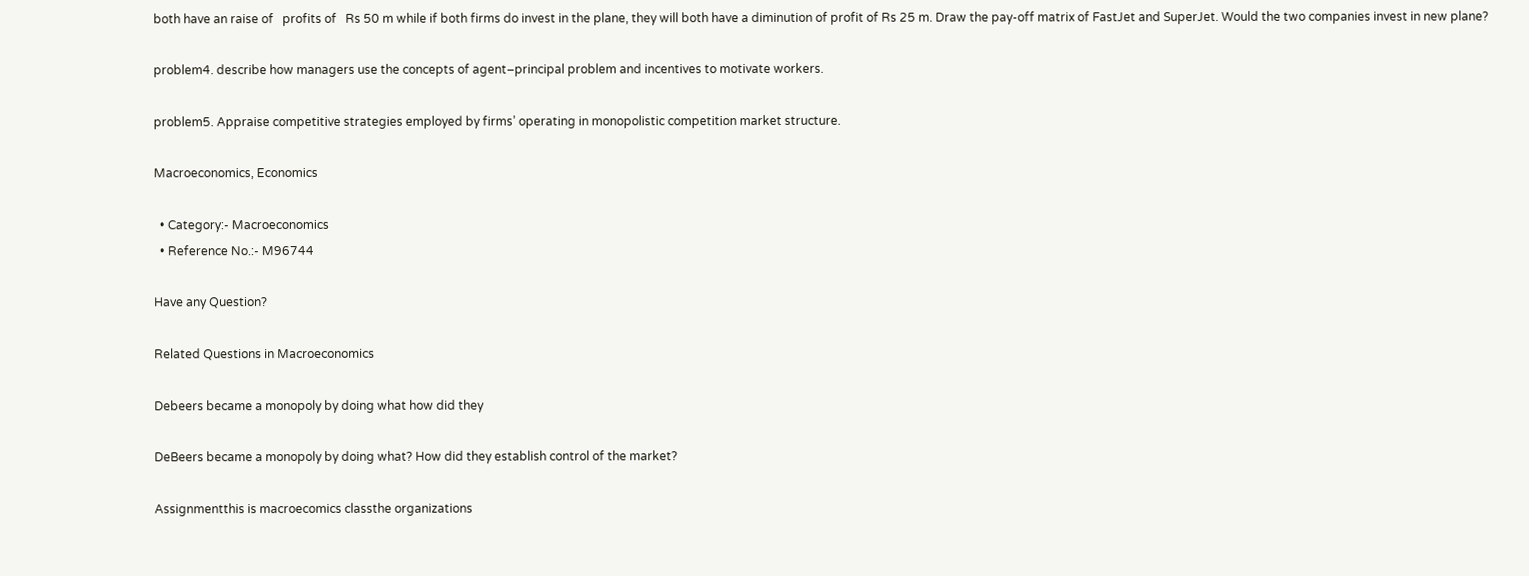both have an raise of   profits of   Rs 50 m while if both firms do invest in the plane, they will both have a diminution of profit of Rs 25 m. Draw the pay-off matrix of FastJet and SuperJet. Would the two companies invest in new plane?

problem4. describe how managers use the concepts of agent–principal problem and incentives to motivate workers.

problem5. Appraise competitive strategies employed by firms’ operating in monopolistic competition market structure.

Macroeconomics, Economics

  • Category:- Macroeconomics
  • Reference No.:- M96744

Have any Question?

Related Questions in Macroeconomics

Debeers became a monopoly by doing what how did they

DeBeers became a monopoly by doing what? How did they establish control of the market?

Assignmentthis is macroecomics classthe organizations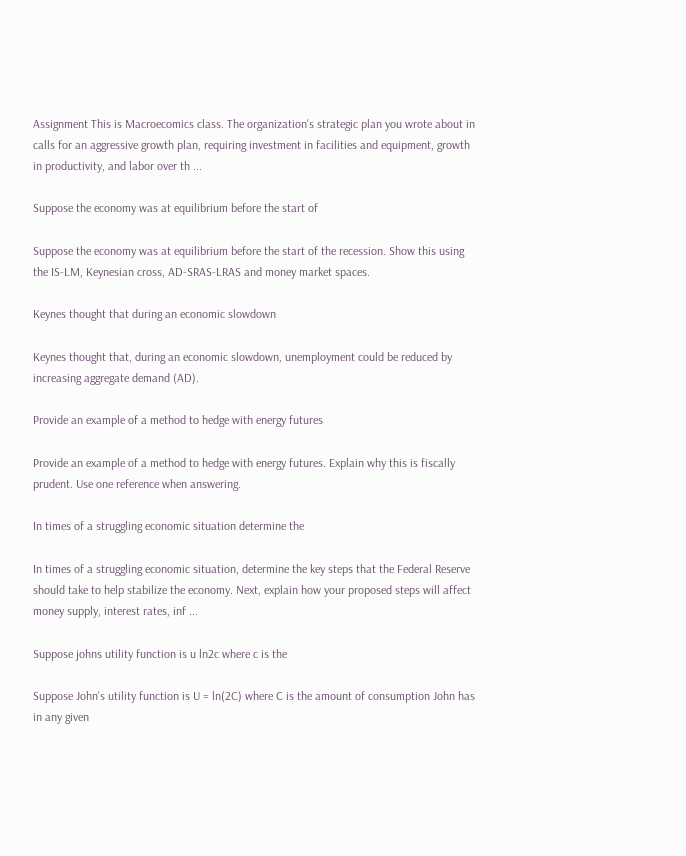Assignment This is Macroecomics class. The organization's strategic plan you wrote about in calls for an aggressive growth plan, requiring investment in facilities and equipment, growth in productivity, and labor over th ...

Suppose the economy was at equilibrium before the start of

Suppose the economy was at equilibrium before the start of the recession. Show this using the IS-LM, Keynesian cross, AD-SRAS-LRAS and money market spaces.

Keynes thought that during an economic slowdown

Keynes thought that, during an economic slowdown, unemployment could be reduced by increasing aggregate demand (AD).

Provide an example of a method to hedge with energy futures

Provide an example of a method to hedge with energy futures. Explain why this is fiscally prudent. Use one reference when answering.

In times of a struggling economic situation determine the

In times of a struggling economic situation, determine the key steps that the Federal Reserve should take to help stabilize the economy. Next, explain how your proposed steps will affect money supply, interest rates, inf ...

Suppose johns utility function is u ln2c where c is the

Suppose John's utility function is U = ln(2C) where C is the amount of consumption John has in any given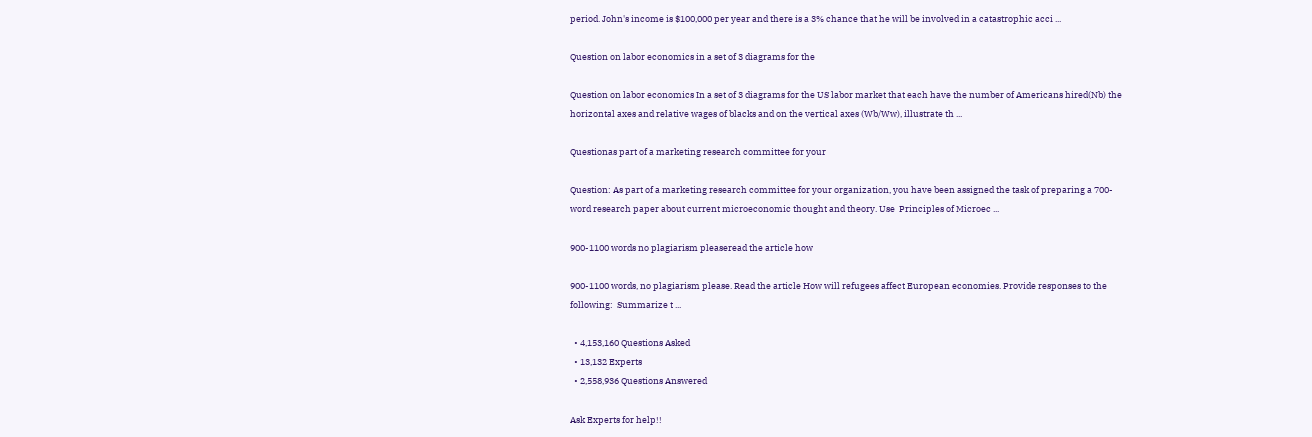period. John's income is $100,000 per year and there is a 3% chance that he will be involved in a catastrophic acci ...

Question on labor economics in a set of 3 diagrams for the

Question on labor economics In a set of 3 diagrams for the US labor market that each have the number of Americans hired(Nb) the horizontal axes and relative wages of blacks and on the vertical axes (Wb/Ww), illustrate th ...

Questionas part of a marketing research committee for your

Question: As part of a marketing research committee for your organization, you have been assigned the task of preparing a 700-word research paper about current microeconomic thought and theory. Use  Principles of Microec ...

900-1100 words no plagiarism pleaseread the article how

900-1100 words, no plagiarism please. Read the article How will refugees affect European economies. Provide responses to the following:  Summarize t ...

  • 4,153,160 Questions Asked
  • 13,132 Experts
  • 2,558,936 Questions Answered

Ask Experts for help!!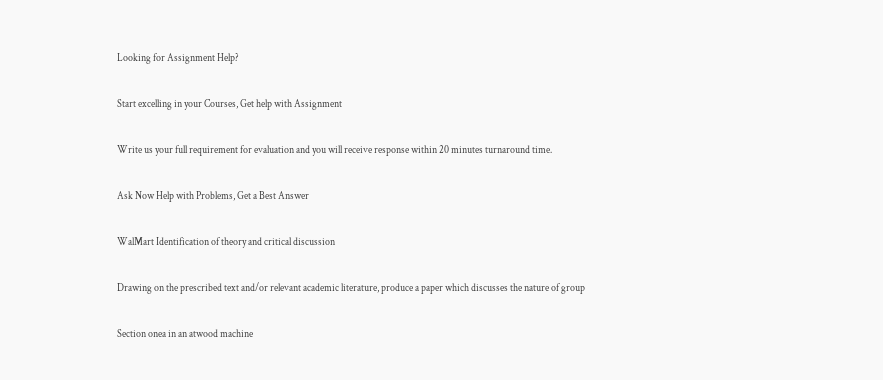Looking for Assignment Help?

Start excelling in your Courses, Get help with Assignment

Write us your full requirement for evaluation and you will receive response within 20 minutes turnaround time.

Ask Now Help with Problems, Get a Best Answer

WalMart Identification of theory and critical discussion

Drawing on the prescribed text and/or relevant academic literature, produce a paper which discusses the nature of group

Section onea in an atwood machine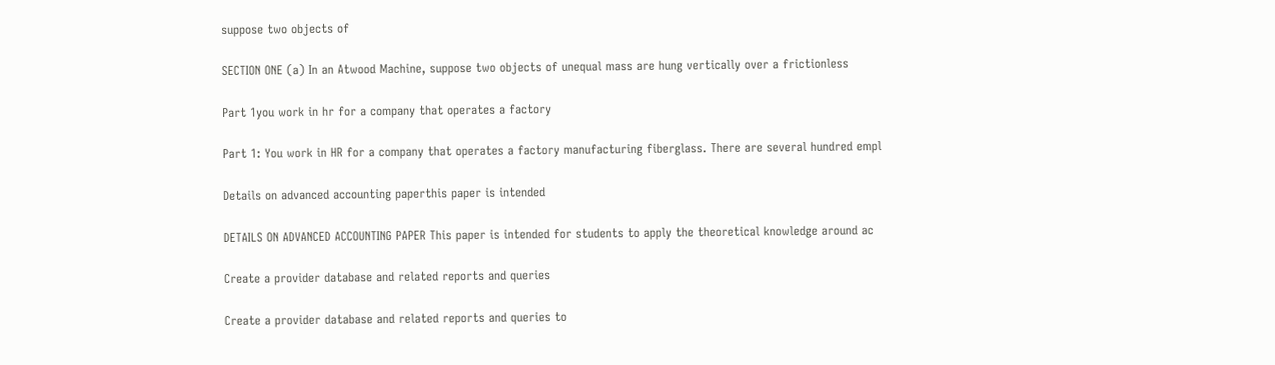suppose two objects of

SECTION ONE (a) In an Atwood Machine, suppose two objects of unequal mass are hung vertically over a frictionless

Part 1you work in hr for a company that operates a factory

Part 1: You work in HR for a company that operates a factory manufacturing fiberglass. There are several hundred empl

Details on advanced accounting paperthis paper is intended

DETAILS ON ADVANCED ACCOUNTING PAPER This paper is intended for students to apply the theoretical knowledge around ac

Create a provider database and related reports and queries

Create a provider database and related reports and queries to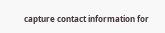capture contact information for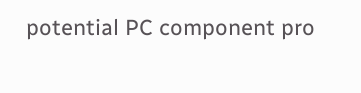potential PC component pro